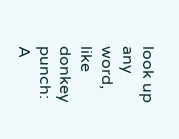look up any word, like donkey punch:
A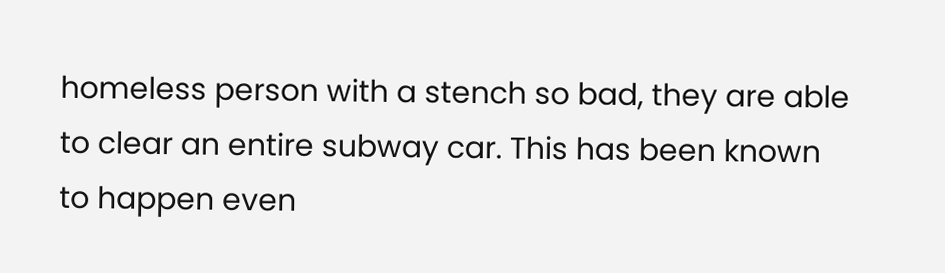homeless person with a stench so bad, they are able to clear an entire subway car. This has been known to happen even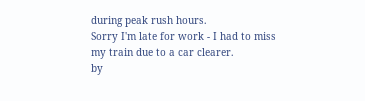during peak rush hours.
Sorry I'm late for work - I had to miss my train due to a car clearer.
by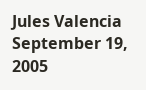Jules Valencia September 19, 2005